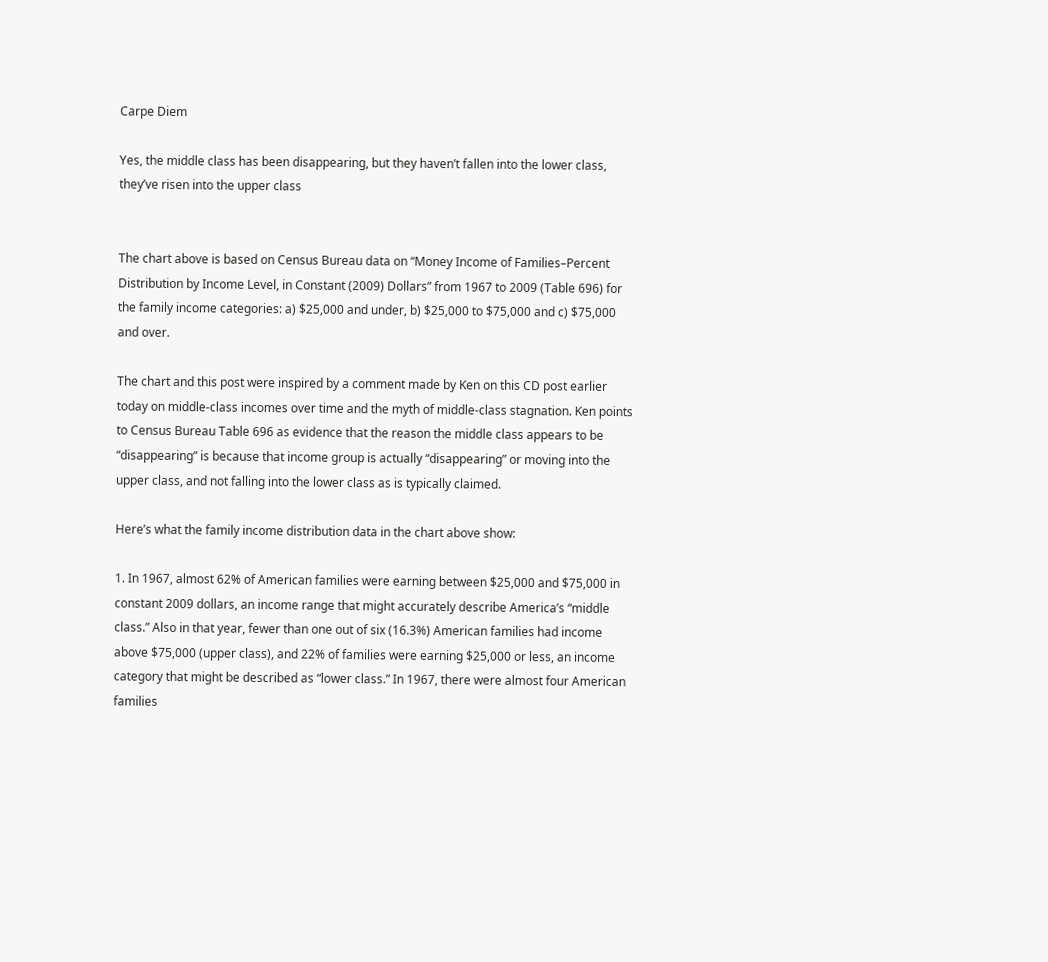Carpe Diem

Yes, the middle class has been disappearing, but they haven’t fallen into the lower class, they’ve risen into the upper class


The chart above is based on Census Bureau data on “Money Income of Families–Percent Distribution by Income Level, in Constant (2009) Dollars” from 1967 to 2009 (Table 696) for the family income categories: a) $25,000 and under, b) $25,000 to $75,000 and c) $75,000 and over.

The chart and this post were inspired by a comment made by Ken on this CD post earlier today on middle-class incomes over time and the myth of middle-class stagnation. Ken points to Census Bureau Table 696 as evidence that the reason the middle class appears to be “disappearing” is because that income group is actually “disappearing” or moving into the upper class, and not falling into the lower class as is typically claimed.

Here’s what the family income distribution data in the chart above show:

1. In 1967, almost 62% of American families were earning between $25,000 and $75,000 in constant 2009 dollars, an income range that might accurately describe America’s “middle class.” Also in that year, fewer than one out of six (16.3%) American families had income above $75,000 (upper class), and 22% of families were earning $25,000 or less, an income category that might be described as “lower class.” In 1967, there were almost four American families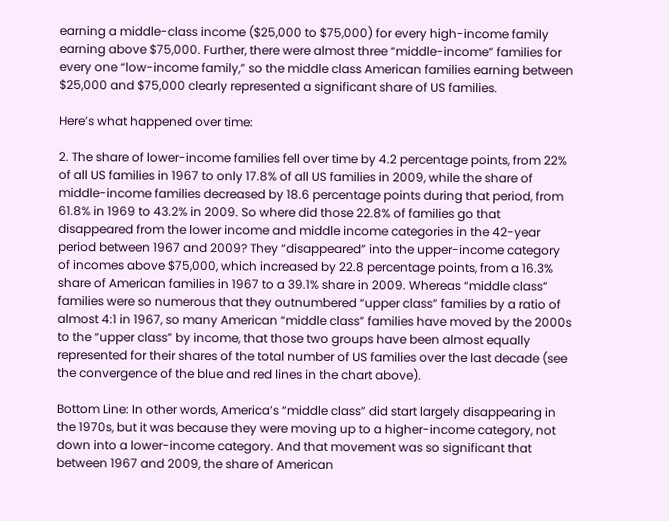earning a middle-class income ($25,000 to $75,000) for every high-income family earning above $75,000. Further, there were almost three “middle-income” families for every one “low-income family,” so the middle class American families earning between $25,000 and $75,000 clearly represented a significant share of US families.

Here’s what happened over time:

2. The share of lower-income families fell over time by 4.2 percentage points, from 22% of all US families in 1967 to only 17.8% of all US families in 2009, while the share of middle-income families decreased by 18.6 percentage points during that period, from 61.8% in 1969 to 43.2% in 2009. So where did those 22.8% of families go that disappeared from the lower income and middle income categories in the 42-year period between 1967 and 2009? They “disappeared” into the upper-income category of incomes above $75,000, which increased by 22.8 percentage points, from a 16.3% share of American families in 1967 to a 39.1% share in 2009. Whereas “middle class” families were so numerous that they outnumbered “upper class” families by a ratio of almost 4:1 in 1967, so many American “middle class” families have moved by the 2000s to the “upper class” by income, that those two groups have been almost equally represented for their shares of the total number of US families over the last decade (see the convergence of the blue and red lines in the chart above).

Bottom Line: In other words, America’s “middle class” did start largely disappearing in the 1970s, but it was because they were moving up to a higher-income category, not down into a lower-income category. And that movement was so significant that between 1967 and 2009, the share of American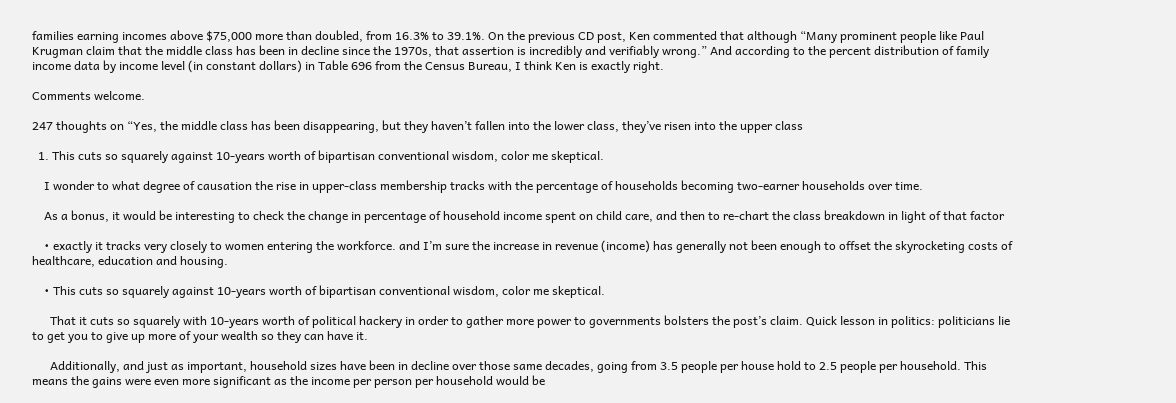families earning incomes above $75,000 more than doubled, from 16.3% to 39.1%. On the previous CD post, Ken commented that although “Many prominent people like Paul Krugman claim that the middle class has been in decline since the 1970s, that assertion is incredibly and verifiably wrong.” And according to the percent distribution of family income data by income level (in constant dollars) in Table 696 from the Census Bureau, I think Ken is exactly right.

Comments welcome.

247 thoughts on “Yes, the middle class has been disappearing, but they haven’t fallen into the lower class, they’ve risen into the upper class

  1. This cuts so squarely against 10-years worth of bipartisan conventional wisdom, color me skeptical.

    I wonder to what degree of causation the rise in upper-class membership tracks with the percentage of households becoming two-earner households over time.

    As a bonus, it would be interesting to check the change in percentage of household income spent on child care, and then to re-chart the class breakdown in light of that factor

    • exactly it tracks very closely to women entering the workforce. and I’m sure the increase in revenue (income) has generally not been enough to offset the skyrocketing costs of healthcare, education and housing.

    • This cuts so squarely against 10-years worth of bipartisan conventional wisdom, color me skeptical.

      That it cuts so squarely with 10-years worth of political hackery in order to gather more power to governments bolsters the post’s claim. Quick lesson in politics: politicians lie to get you to give up more of your wealth so they can have it.

      Additionally, and just as important, household sizes have been in decline over those same decades, going from 3.5 people per house hold to 2.5 people per household. This means the gains were even more significant as the income per person per household would be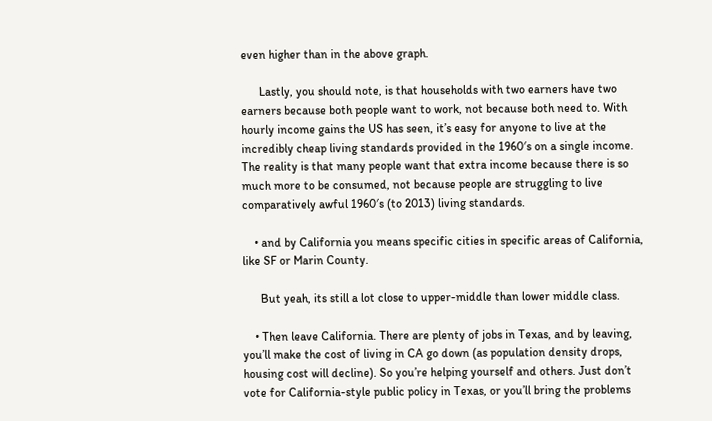even higher than in the above graph.

      Lastly, you should note, is that households with two earners have two earners because both people want to work, not because both need to. With hourly income gains the US has seen, it’s easy for anyone to live at the incredibly cheap living standards provided in the 1960′s on a single income. The reality is that many people want that extra income because there is so much more to be consumed, not because people are struggling to live comparatively awful 1960′s (to 2013) living standards.

    • and by California you means specific cities in specific areas of California, like SF or Marin County.

      But yeah, its still a lot close to upper-middle than lower middle class.

    • Then leave California. There are plenty of jobs in Texas, and by leaving, you’ll make the cost of living in CA go down (as population density drops, housing cost will decline). So you’re helping yourself and others. Just don’t vote for California-style public policy in Texas, or you’ll bring the problems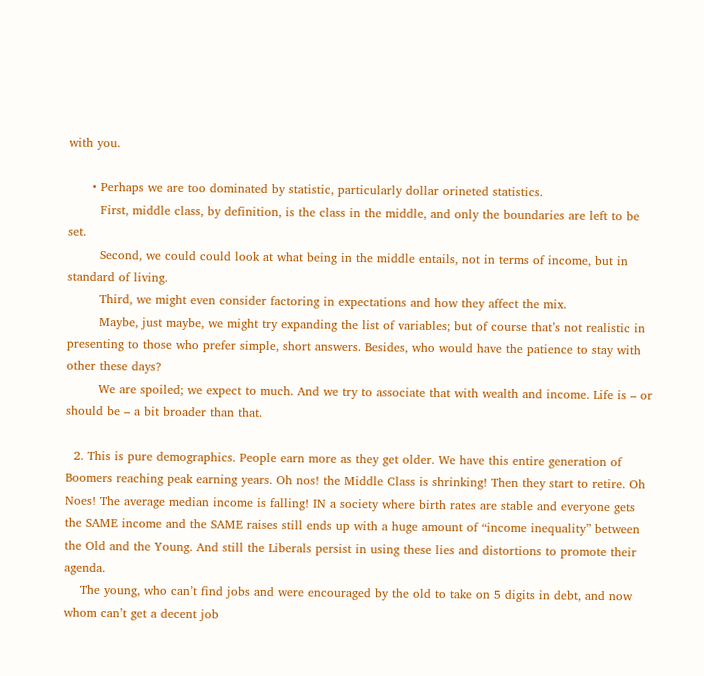with you.

      • Perhaps we are too dominated by statistic, particularly dollar orineted statistics.
        First, middle class, by definition, is the class in the middle, and only the boundaries are left to be set.
        Second, we could could look at what being in the middle entails, not in terms of income, but in standard of living.
        Third, we might even consider factoring in expectations and how they affect the mix.
        Maybe, just maybe, we might try expanding the list of variables; but of course that’s not realistic in presenting to those who prefer simple, short answers. Besides, who would have the patience to stay with other these days?
        We are spoiled; we expect to much. And we try to associate that with wealth and income. Life is – or should be – a bit broader than that.

  2. This is pure demographics. People earn more as they get older. We have this entire generation of Boomers reaching peak earning years. Oh nos! the Middle Class is shrinking! Then they start to retire. Oh Noes! The average median income is falling! IN a society where birth rates are stable and everyone gets the SAME income and the SAME raises still ends up with a huge amount of “income inequality” between the Old and the Young. And still the Liberals persist in using these lies and distortions to promote their agenda.
    The young, who can’t find jobs and were encouraged by the old to take on 5 digits in debt, and now whom can’t get a decent job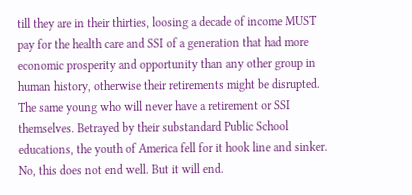till they are in their thirties, loosing a decade of income MUST pay for the health care and SSI of a generation that had more economic prosperity and opportunity than any other group in human history, otherwise their retirements might be disrupted. The same young who will never have a retirement or SSI themselves. Betrayed by their substandard Public School educations, the youth of America fell for it hook line and sinker. No, this does not end well. But it will end.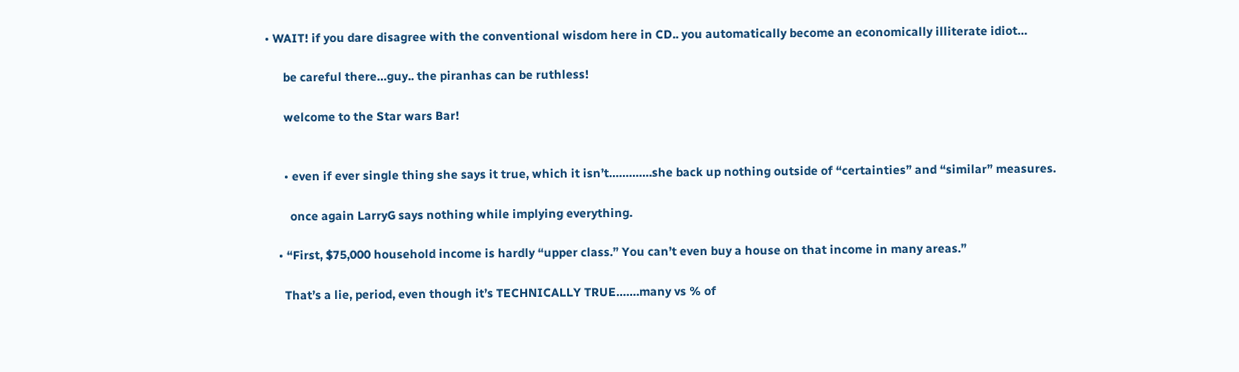• WAIT! if you dare disagree with the conventional wisdom here in CD.. you automatically become an economically illiterate idiot…

      be careful there…guy.. the piranhas can be ruthless!

      welcome to the Star wars Bar!


      • even if ever single thing she says it true, which it isn’t………….she back up nothing outside of “certainties” and “similar” measures.

        once again LarryG says nothing while implying everything.

    • “First, $75,000 household income is hardly “upper class.” You can’t even buy a house on that income in many areas.”

      That’s a lie, period, even though it’s TECHNICALLY TRUE…….many vs % of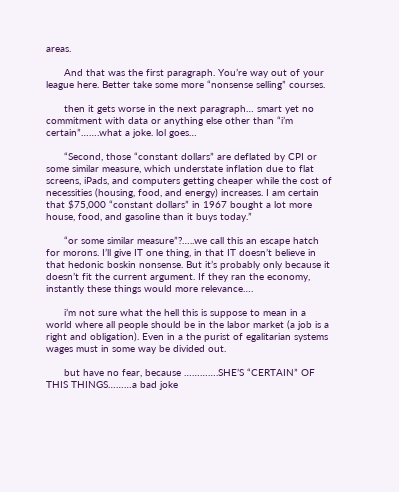areas.

      And that was the first paragraph. You’re way out of your league here. Better take some more “nonsense selling” courses.

      then it gets worse in the next paragraph… smart yet no commitment with data or anything else other than “i’m certain”…….what a joke. lol goes…

      “Second, those “constant dollars” are deflated by CPI or some similar measure, which understate inflation due to flat screens, iPads, and computers getting cheaper while the cost of necessities (housing, food, and energy) increases. I am certain that $75,000 “constant dollars” in 1967 bought a lot more house, food, and gasoline than it buys today.”

      “or some similar measure”?…..we call this an escape hatch for morons. I’ll give IT one thing, in that IT doesn’t believe in that hedonic boskin nonsense. But it’s probably only because it doesn’t fit the current argument. If they ran the economy, instantly these things would more relevance….

      i’m not sure what the hell this is suppose to mean in a world where all people should be in the labor market (a job is a right and obligation). Even in a the purist of egalitarian systems wages must in some way be divided out.

      but have no fear, because ………….SHE’S “CERTAIN” OF THIS THINGS………a bad joke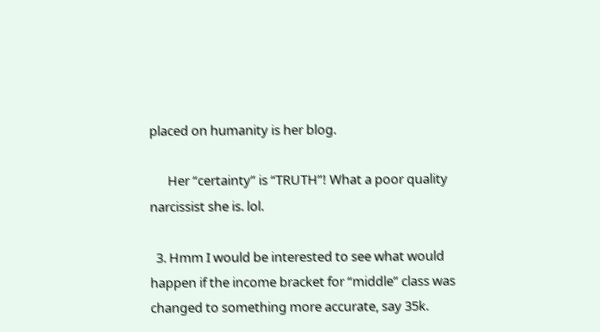placed on humanity is her blog.

      Her “certainty” is “TRUTH”! What a poor quality narcissist she is. lol.

  3. Hmm I would be interested to see what would happen if the income bracket for “middle” class was changed to something more accurate, say 35k.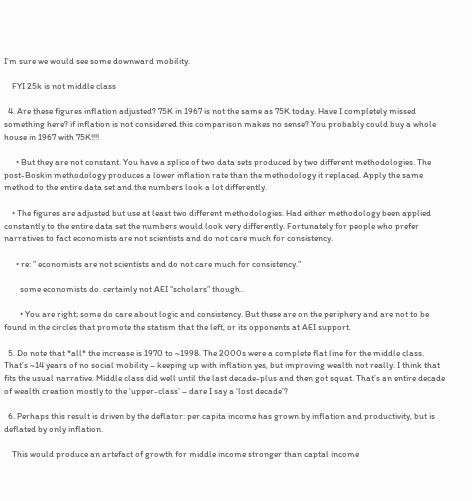I’m sure we would see some downward mobility.

    FYI 25k is not middle class

  4. Are these figures inflation adjusted? 75K in 1967 is not the same as 75K today. Have I completely missed something here? if inflation is not considered this comparison makes no sense? You probably could buy a whole house in 1967 with 75K!!!!

      • But they are not constant. You have a splice of two data sets produced by two different methodologies. The post-Boskin methodology produces a lower inflation rate than the methodology it replaced. Apply the same method to the entire data set and the numbers look a lot differently.

    • The figures are adjusted but use at least two different methodologies. Had either methodology been applied constantly to the entire data set the numbers would look very differently. Fortunately for people who prefer narratives to fact economists are not scientists and do not care much for consistency.

      • re: ” economists are not scientists and do not care much for consistency.”

        some economists do. certainly not AEI “scholars” though..

        • You are right; some do care about logic and consistency. But these are on the periphery and are not to be found in the circles that promote the statism that the left, or its opponents at AEI support.

  5. Do note that *all* the increase is 1970 to ~1998. The 2000s were a complete flat line for the middle class. That’s ~14 years of no social mobility – keeping up with inflation yes, but improving wealth not really. I think that fits the usual narrative. Middle class did well until the last decade-plus and then got squat. That’s an entire decade of wealth creation mostly to the ‘upper-class’ – dare I say a ‘lost decade’?

  6. Perhaps this result is driven by the deflator: per capita income has grown by inflation and productivity, but is deflated by only inflation.

    This would produce an artefact of growth for middle income stronger than captal income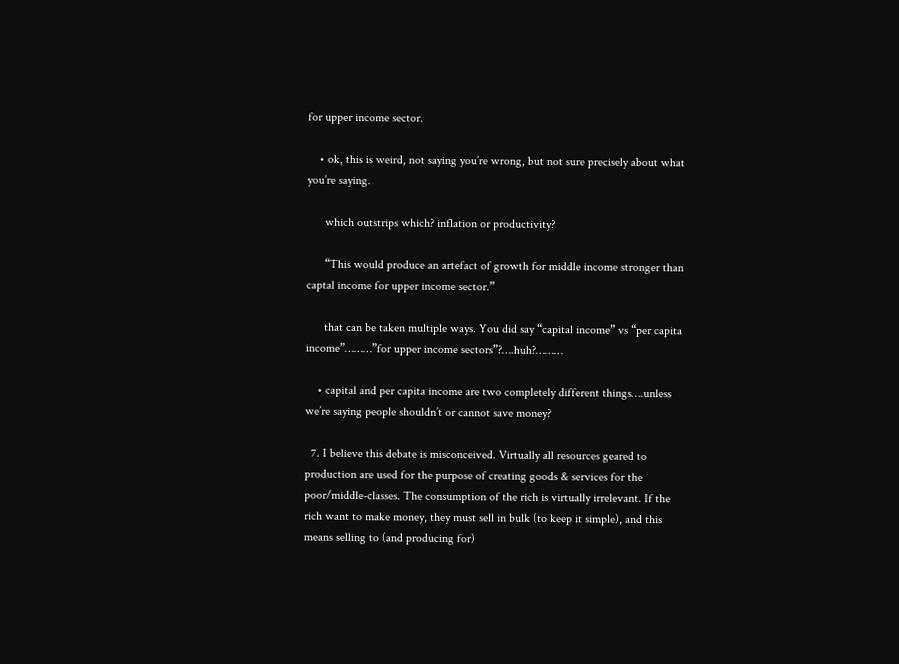for upper income sector.

    • ok, this is weird, not saying you’re wrong, but not sure precisely about what you’re saying.

      which outstrips which? inflation or productivity?

      “This would produce an artefact of growth for middle income stronger than captal income for upper income sector.”

      that can be taken multiple ways. You did say “capital income” vs “per capita income”………”for upper income sectors”?….huh?………

    • capital and per capita income are two completely different things….unless we’re saying people shouldn’t or cannot save money?

  7. I believe this debate is misconceived. Virtually all resources geared to production are used for the purpose of creating goods & services for the poor/middle-classes. The consumption of the rich is virtually irrelevant. If the rich want to make money, they must sell in bulk (to keep it simple), and this means selling to (and producing for)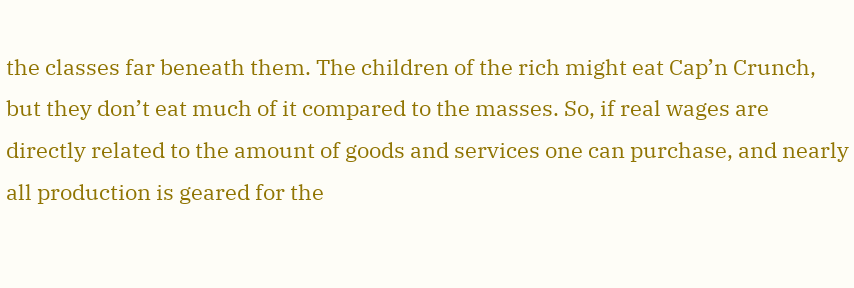the classes far beneath them. The children of the rich might eat Cap’n Crunch, but they don’t eat much of it compared to the masses. So, if real wages are directly related to the amount of goods and services one can purchase, and nearly all production is geared for the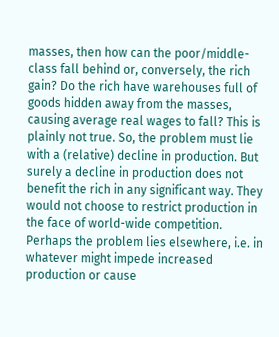masses, then how can the poor/middle-class fall behind or, conversely, the rich gain? Do the rich have warehouses full of goods hidden away from the masses, causing average real wages to fall? This is plainly not true. So, the problem must lie with a (relative) decline in production. But surely a decline in production does not benefit the rich in any significant way. They would not choose to restrict production in the face of world-wide competition. Perhaps the problem lies elsewhere, i.e. in whatever might impede increased production or cause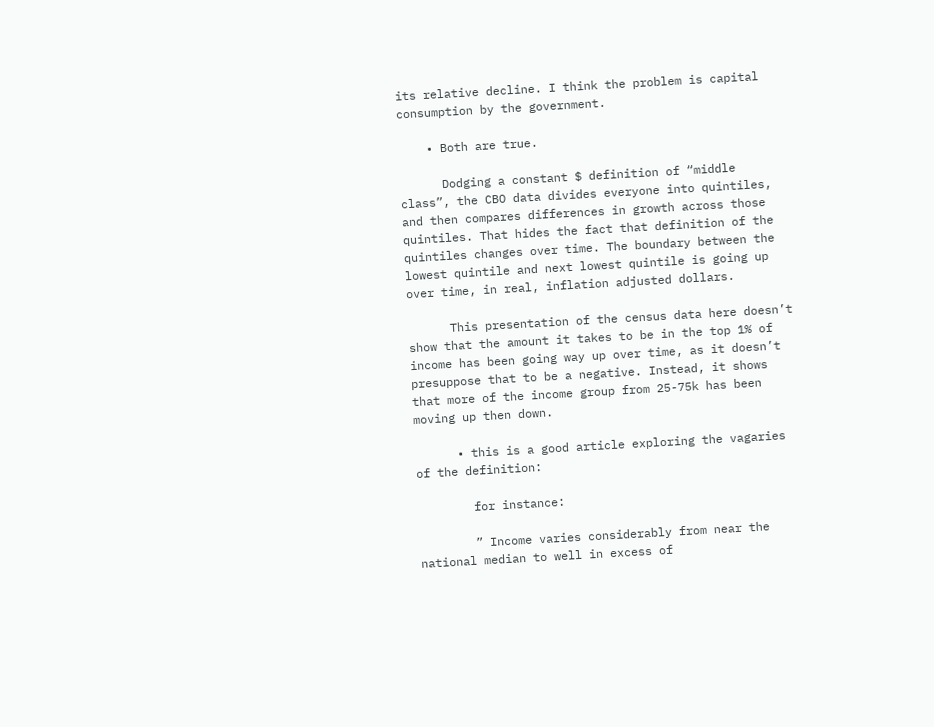its relative decline. I think the problem is capital consumption by the government.

    • Both are true.

      Dodging a constant $ definition of “middle class”, the CBO data divides everyone into quintiles, and then compares differences in growth across those quintiles. That hides the fact that definition of the quintiles changes over time. The boundary between the lowest quintile and next lowest quintile is going up over time, in real, inflation adjusted dollars.

      This presentation of the census data here doesn’t show that the amount it takes to be in the top 1% of income has been going way up over time, as it doesn’t presuppose that to be a negative. Instead, it shows that more of the income group from 25-75k has been moving up then down.

      • this is a good article exploring the vagaries of the definition:

        for instance:

        ” Income varies considerably from near the national median to well in excess of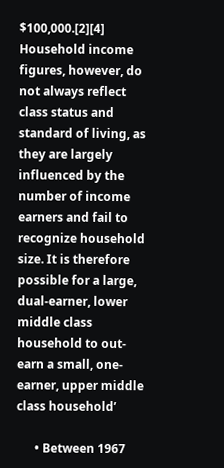$100,000.[2][4] Household income figures, however, do not always reflect class status and standard of living, as they are largely influenced by the number of income earners and fail to recognize household size. It is therefore possible for a large, dual-earner, lower middle class household to out-earn a small, one-earner, upper middle class household’

      • Between 1967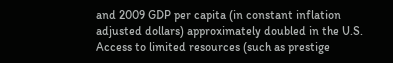and 2009 GDP per capita (in constant inflation adjusted dollars) approximately doubled in the U.S. Access to limited resources (such as prestige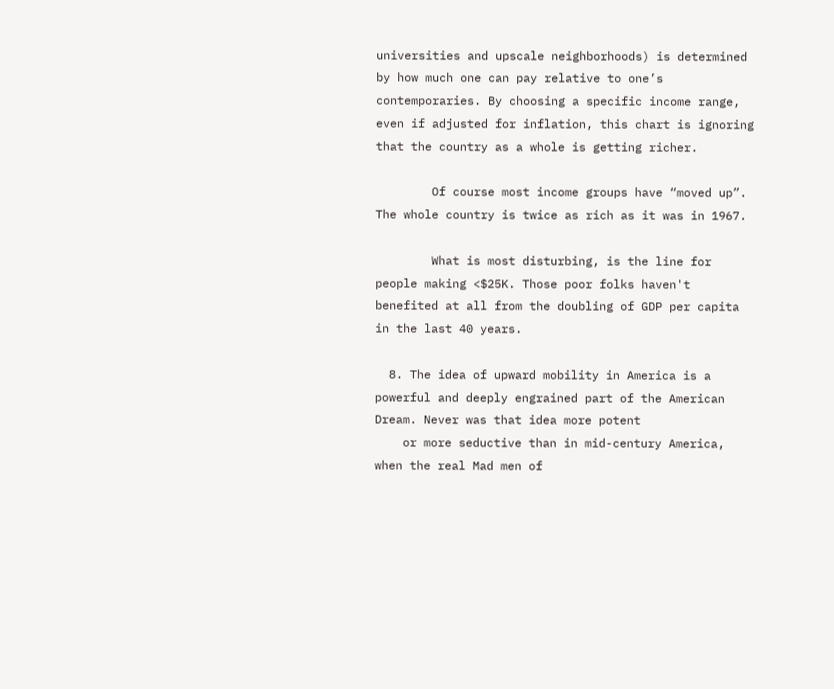universities and upscale neighborhoods) is determined by how much one can pay relative to one’s contemporaries. By choosing a specific income range, even if adjusted for inflation, this chart is ignoring that the country as a whole is getting richer.

        Of course most income groups have “moved up”. The whole country is twice as rich as it was in 1967.

        What is most disturbing, is the line for people making <$25K. Those poor folks haven't benefited at all from the doubling of GDP per capita in the last 40 years.

  8. The idea of upward mobility in America is a powerful and deeply engrained part of the American Dream. Never was that idea more potent
    or more seductive than in mid-century America, when the real Mad men of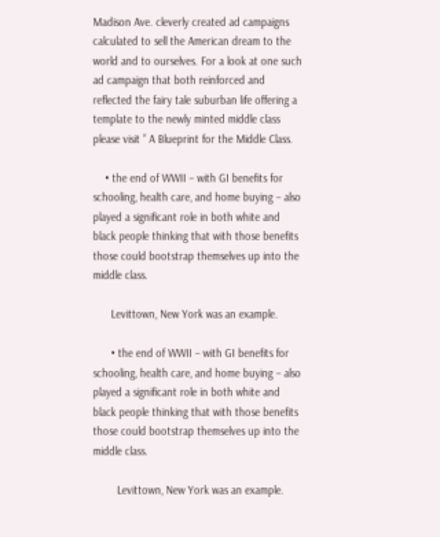Madison Ave. cleverly created ad campaigns calculated to sell the American dream to the world and to ourselves. For a look at one such ad campaign that both reinforced and reflected the fairy tale suburban life offering a template to the newly minted middle class please visit ” A Blueprint for the Middle Class.

    • the end of WWII – with GI benefits for schooling, health care, and home buying – also played a significant role in both white and black people thinking that with those benefits those could bootstrap themselves up into the middle class.

      Levittown, New York was an example.

      • the end of WWII – with GI benefits for schooling, health care, and home buying – also played a significant role in both white and black people thinking that with those benefits those could bootstrap themselves up into the middle class.

        Levittown, New York was an example.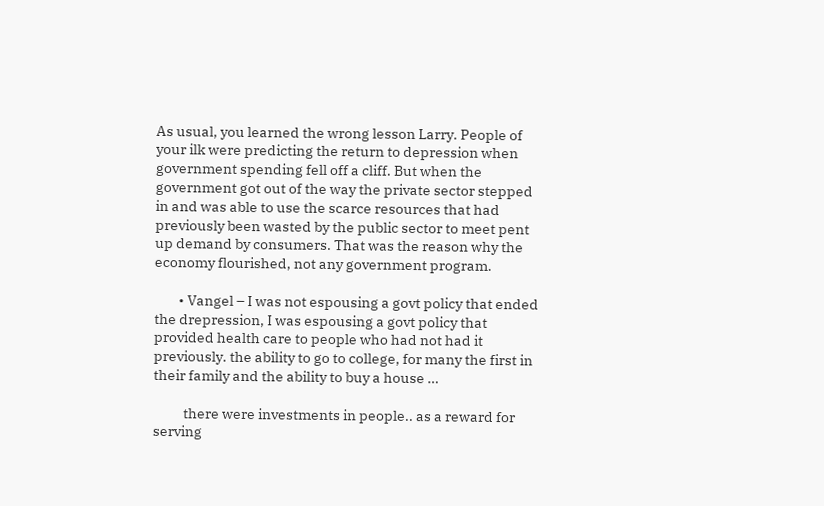As usual, you learned the wrong lesson Larry. People of your ilk were predicting the return to depression when government spending fell off a cliff. But when the government got out of the way the private sector stepped in and was able to use the scarce resources that had previously been wasted by the public sector to meet pent up demand by consumers. That was the reason why the economy flourished, not any government program.

        • Vangel – I was not espousing a govt policy that ended the drepression, I was espousing a govt policy that provided health care to people who had not had it previously. the ability to go to college, for many the first in their family and the ability to buy a house …

          there were investments in people.. as a reward for serving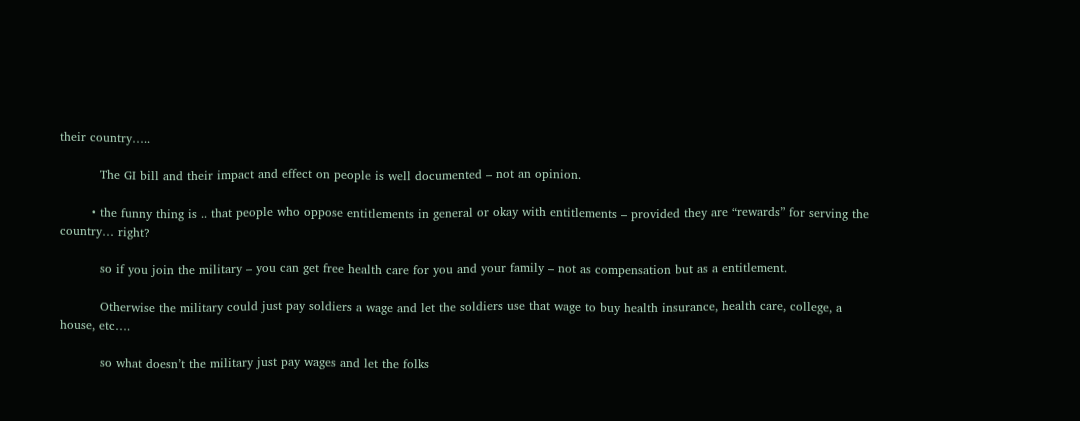their country…..

          The GI bill and their impact and effect on people is well documented – not an opinion.

        • the funny thing is .. that people who oppose entitlements in general or okay with entitlements – provided they are “rewards” for serving the country… right?

          so if you join the military – you can get free health care for you and your family – not as compensation but as a entitlement.

          Otherwise the military could just pay soldiers a wage and let the soldiers use that wage to buy health insurance, health care, college, a house, etc….

          so what doesn’t the military just pay wages and let the folks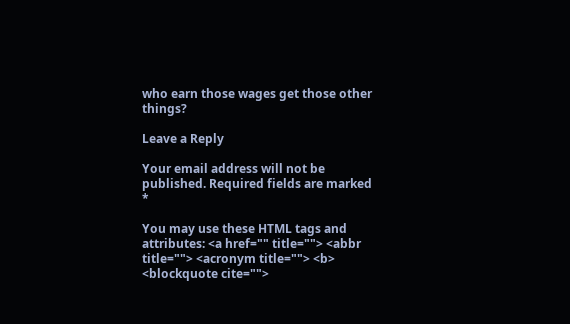who earn those wages get those other things?

Leave a Reply

Your email address will not be published. Required fields are marked *

You may use these HTML tags and attributes: <a href="" title=""> <abbr title=""> <acronym title=""> <b> <blockquote cite="">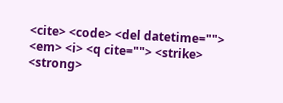<cite> <code> <del datetime=""> <em> <i> <q cite=""> <strike> <strong>